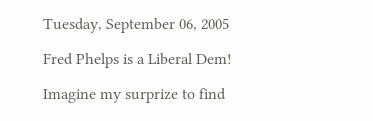Tuesday, September 06, 2005

Fred Phelps is a Liberal Dem!

Imagine my surprize to find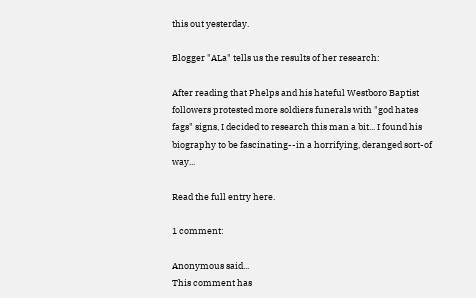this out yesterday.

Blogger "ALa" tells us the results of her research:

After reading that Phelps and his hateful Westboro Baptist followers protested more soldiers funerals with "god hates fags" signs, I decided to research this man a bit... I found his biography to be fascinating--in a horrifying, deranged sort-of way...

Read the full entry here.

1 comment:

Anonymous said...
This comment has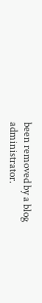been removed by a blog administrator.